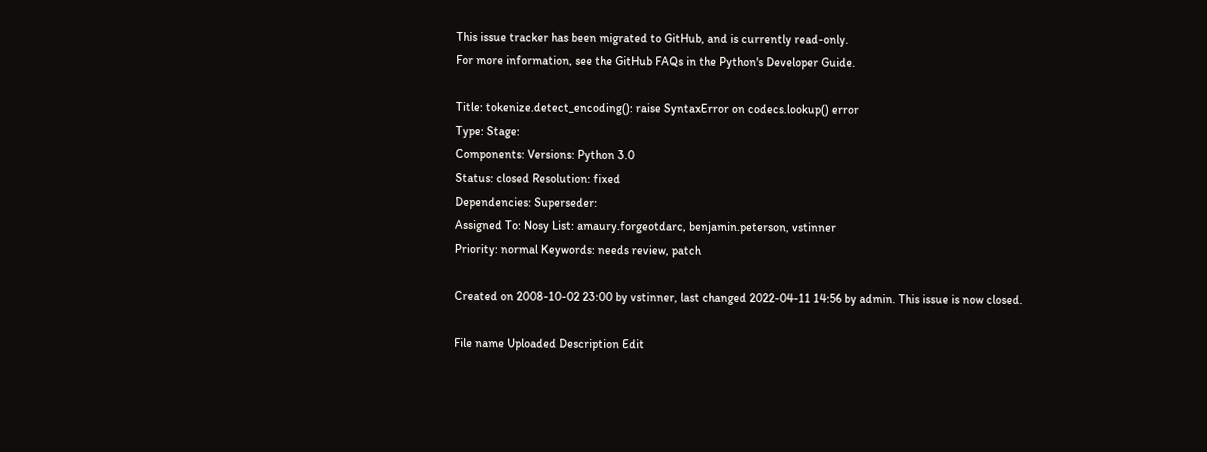This issue tracker has been migrated to GitHub, and is currently read-only.
For more information, see the GitHub FAQs in the Python's Developer Guide.

Title: tokenize.detect_encoding(): raise SyntaxError on codecs.lookup() error
Type: Stage:
Components: Versions: Python 3.0
Status: closed Resolution: fixed
Dependencies: Superseder:
Assigned To: Nosy List: amaury.forgeotdarc, benjamin.peterson, vstinner
Priority: normal Keywords: needs review, patch

Created on 2008-10-02 23:00 by vstinner, last changed 2022-04-11 14:56 by admin. This issue is now closed.

File name Uploaded Description Edit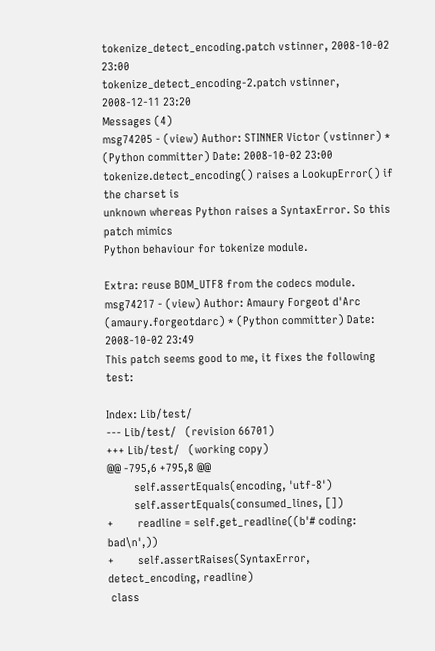tokenize_detect_encoding.patch vstinner, 2008-10-02 23:00
tokenize_detect_encoding-2.patch vstinner, 2008-12-11 23:20
Messages (4)
msg74205 - (view) Author: STINNER Victor (vstinner) * (Python committer) Date: 2008-10-02 23:00
tokenize.detect_encoding() raises a LookupError() if the charset is
unknown whereas Python raises a SyntaxError. So this patch mimics
Python behaviour for tokenize module.

Extra: reuse BOM_UTF8 from the codecs module.
msg74217 - (view) Author: Amaury Forgeot d'Arc (amaury.forgeotdarc) * (Python committer) Date: 2008-10-02 23:49
This patch seems good to me, it fixes the following test:

Index: Lib/test/
--- Lib/test/   (revision 66701)
+++ Lib/test/   (working copy)
@@ -795,6 +795,8 @@
         self.assertEquals(encoding, 'utf-8')
         self.assertEquals(consumed_lines, [])
+        readline = self.get_readline((b'# coding: bad\n',))
+        self.assertRaises(SyntaxError, detect_encoding, readline)
 class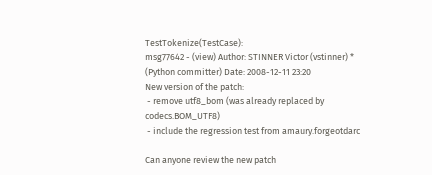TestTokenize(TestCase):
msg77642 - (view) Author: STINNER Victor (vstinner) * (Python committer) Date: 2008-12-11 23:20
New version of the patch:
 - remove utf8_bom (was already replaced by codecs.BOM_UTF8)
 - include the regression test from amaury.forgeotdarc

Can anyone review the new patch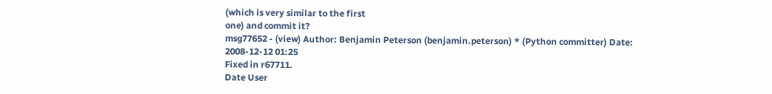(which is very similar to the first
one) and commit it?
msg77652 - (view) Author: Benjamin Peterson (benjamin.peterson) * (Python committer) Date: 2008-12-12 01:25
Fixed in r67711.
Date User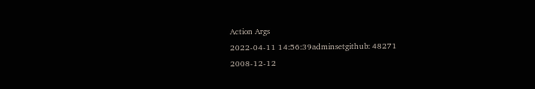Action Args
2022-04-11 14:56:39adminsetgithub: 48271
2008-12-12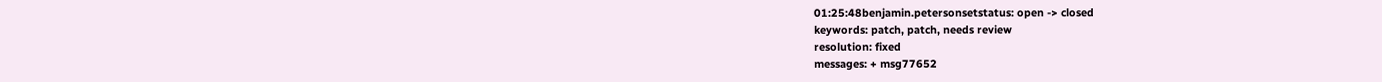01:25:48benjamin.petersonsetstatus: open -> closed
keywords: patch, patch, needs review
resolution: fixed
messages: + msg77652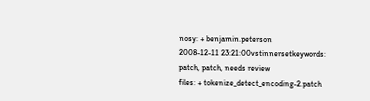nosy: + benjamin.peterson
2008-12-11 23:21:00vstinnersetkeywords: patch, patch, needs review
files: + tokenize_detect_encoding-2.patch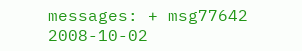messages: + msg77642
2008-10-02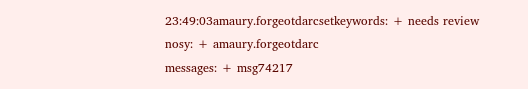23:49:03amaury.forgeotdarcsetkeywords: + needs review
nosy: + amaury.forgeotdarc
messages: + msg74217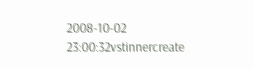2008-10-02 23:00:32vstinnercreate